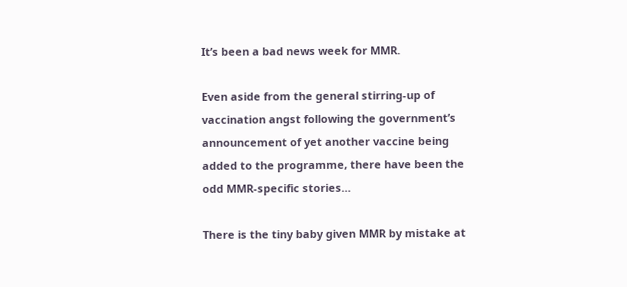It’s been a bad news week for MMR.

Even aside from the general stirring-up of vaccination angst following the government’s announcement of yet another vaccine being added to the programme, there have been the odd MMR-specific stories…

There is the tiny baby given MMR by mistake at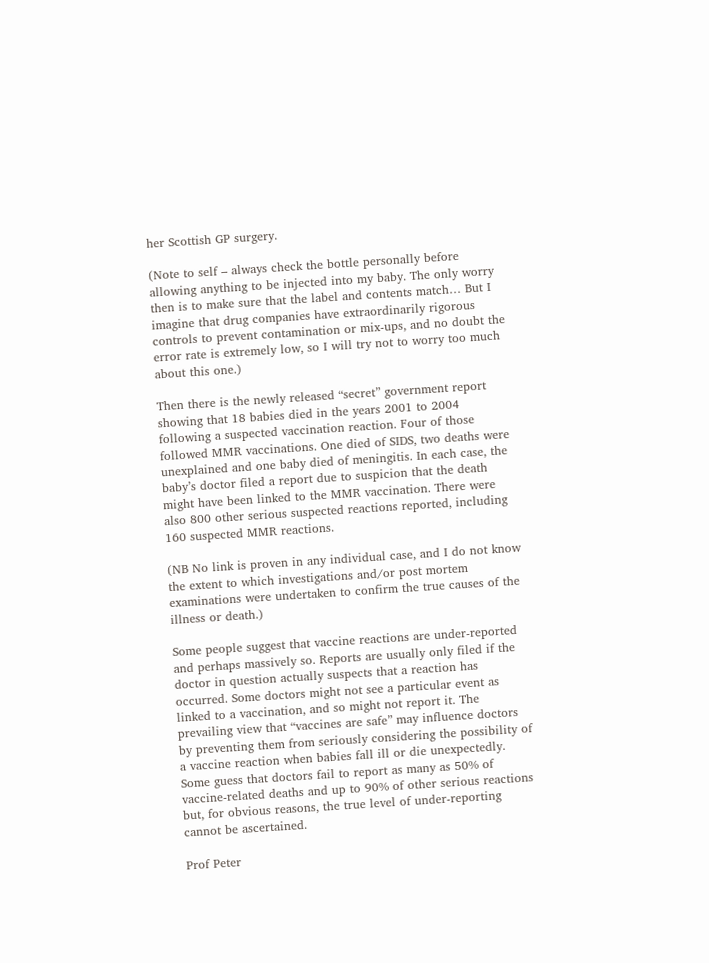her Scottish GP surgery.

(Note to self – always check the bottle personally before allowing anything to be injected into my baby. The only worry then is to make sure that the label and contents match… But I imagine that drug companies have extraordinarily rigorous controls to prevent contamination or mix-ups, and no doubt the error rate is extremely low, so I will try not to worry too much about this one.)

Then there is the newly released “secret” government report showing that 18 babies died in the years 2001 to 2004 following a suspected vaccination reaction. Four of those followed MMR vaccinations. One died of SIDS, two deaths were unexplained and one baby died of meningitis. In each case, the baby’s doctor filed a report due to suspicion that the death might have been linked to the MMR vaccination. There were also 800 other serious suspected reactions reported, including 160 suspected MMR reactions.

(NB No link is proven in any individual case, and I do not know the extent to which investigations and/or post mortem examinations were undertaken to confirm the true causes of the illness or death.)

Some people suggest that vaccine reactions are under-reported and perhaps massively so. Reports are usually only filed if the doctor in question actually suspects that a reaction has occurred. Some doctors might not see a particular event as linked to a vaccination, and so might not report it. The prevailing view that “vaccines are safe” may influence doctors by preventing them from seriously considering the possibility of a vaccine reaction when babies fall ill or die unexpectedly. Some guess that doctors fail to report as many as 50% of vaccine-related deaths and up to 90% of other serious reactions but, for obvious reasons, the true level of under-reporting cannot be ascertained.

Prof Peter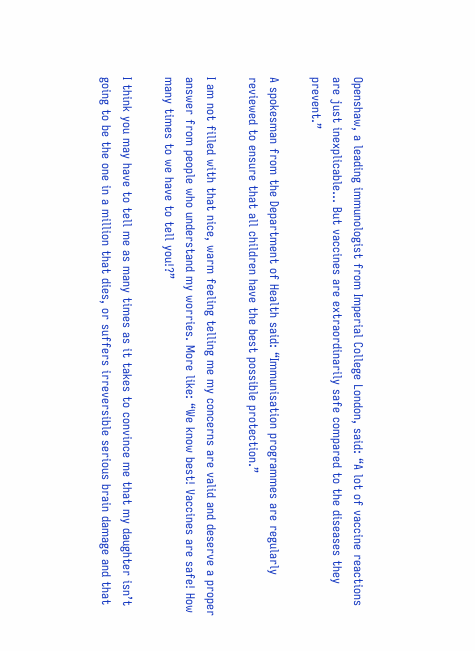Openshaw, a leading immunologist from Imperial College London, said: “A lot of vaccine reactions are just inexplicable… But vaccines are extraordinarily safe compared to the diseases they prevent.”

A spokesman from the Department of Health said: “Immunisation programmes are regularly reviewed to ensure that all children have the best possible protection.”

I am not filled with that nice, warm feeling telling me my concerns are valid and deserve a proper answer from people who understand my worries. More like: “We know best! Vaccines are safe! How many times to we have to tell you!?”

I think you may have to tell me as many times as it takes to convince me that my daughter isn’t going to be the one in a million that dies, or suffers irreversible serious brain damage and that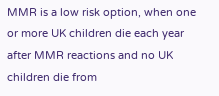MMR is a low risk option, when one or more UK children die each year after MMR reactions and no UK children die from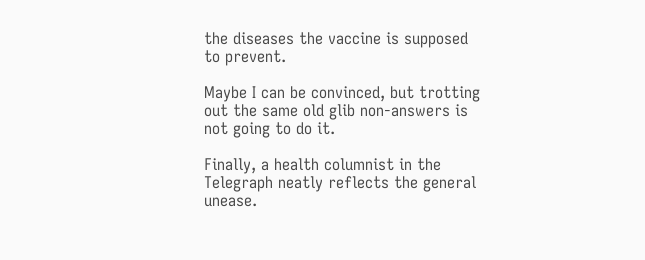the diseases the vaccine is supposed to prevent.

Maybe I can be convinced, but trotting out the same old glib non-answers is not going to do it.

Finally, a health columnist in the Telegraph neatly reflects the general unease.